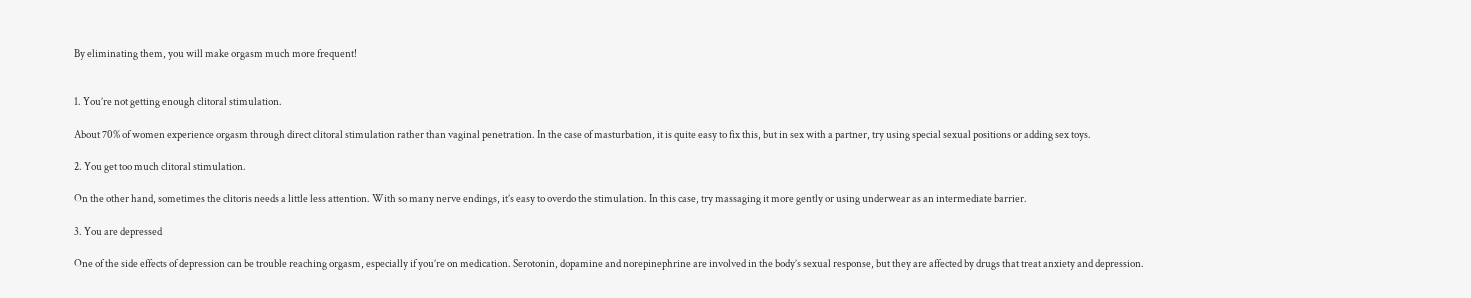By eliminating them, you will make orgasm much more frequent!


1. You’re not getting enough clitoral stimulation.

About 70% of women experience orgasm through direct clitoral stimulation rather than vaginal penetration. In the case of masturbation, it is quite easy to fix this, but in sex with a partner, try using special sexual positions or adding sex toys.

2. You get too much clitoral stimulation.

On the other hand, sometimes the clitoris needs a little less attention. With so many nerve endings, it’s easy to overdo the stimulation. In this case, try massaging it more gently or using underwear as an intermediate barrier.

3. You are depressed

One of the side effects of depression can be trouble reaching orgasm, especially if you’re on medication. Serotonin, dopamine and norepinephrine are involved in the body’s sexual response, but they are affected by drugs that treat anxiety and depression.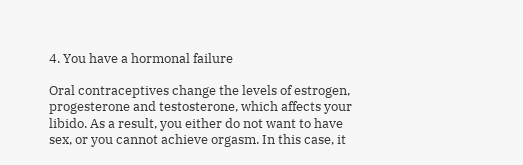4. You have a hormonal failure

Oral contraceptives change the levels of estrogen, progesterone and testosterone, which affects your libido. As a result, you either do not want to have sex, or you cannot achieve orgasm. In this case, it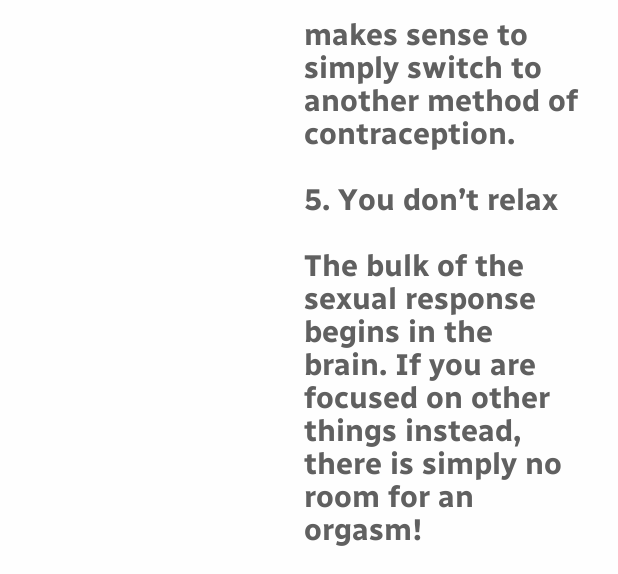makes sense to simply switch to another method of contraception.

5. You don’t relax

The bulk of the sexual response begins in the brain. If you are focused on other things instead, there is simply no room for an orgasm!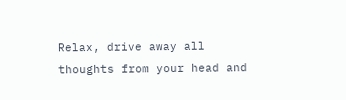Relax, drive away all thoughts from your head and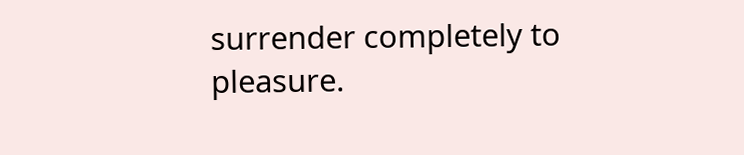surrender completely to pleasure.